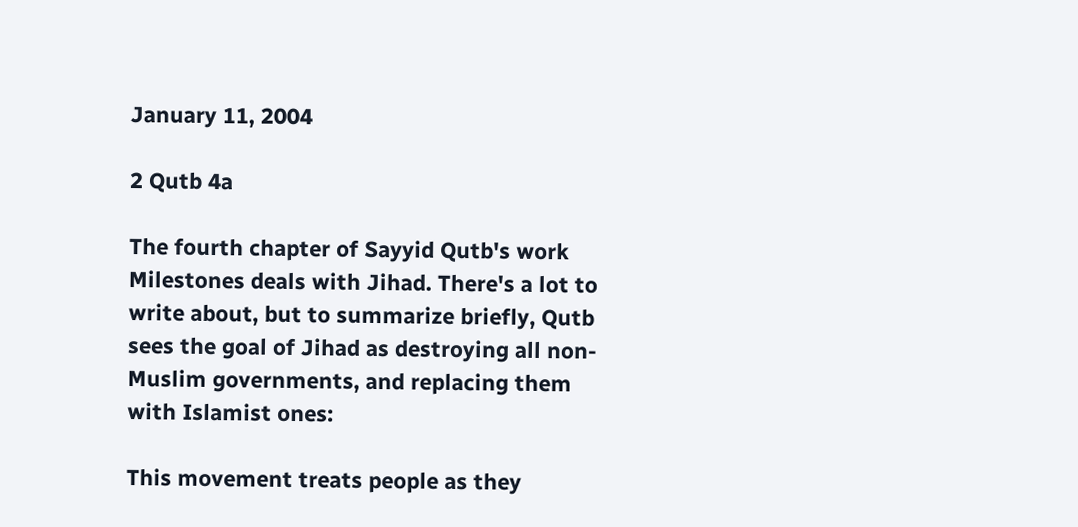January 11, 2004

2 Qutb 4a

The fourth chapter of Sayyid Qutb's work Milestones deals with Jihad. There's a lot to write about, but to summarize briefly, Qutb sees the goal of Jihad as destroying all non-Muslim governments, and replacing them with Islamist ones:

This movement treats people as they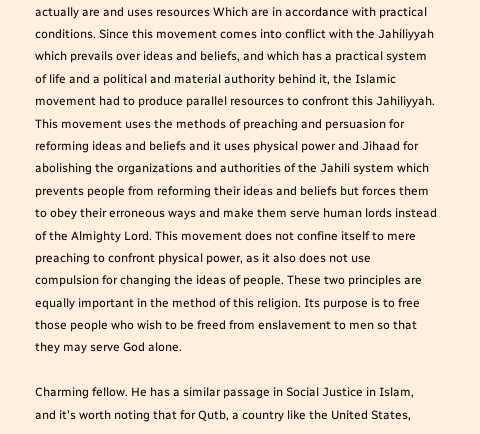actually are and uses resources Which are in accordance with practical conditions. Since this movement comes into conflict with the Jahiliyyah which prevails over ideas and beliefs, and which has a practical system of life and a political and material authority behind it, the Islamic movement had to produce parallel resources to confront this Jahiliyyah. This movement uses the methods of preaching and persuasion for reforming ideas and beliefs and it uses physical power and Jihaad for abolishing the organizations and authorities of the Jahili system which prevents people from reforming their ideas and beliefs but forces them to obey their erroneous ways and make them serve human lords instead of the Almighty Lord. This movement does not confine itself to mere preaching to confront physical power, as it also does not use compulsion for changing the ideas of people. These two principles are equally important in the method of this religion. Its purpose is to free those people who wish to be freed from enslavement to men so that they may serve God alone.

Charming fellow. He has a similar passage in Social Justice in Islam, and it's worth noting that for Qutb, a country like the United States,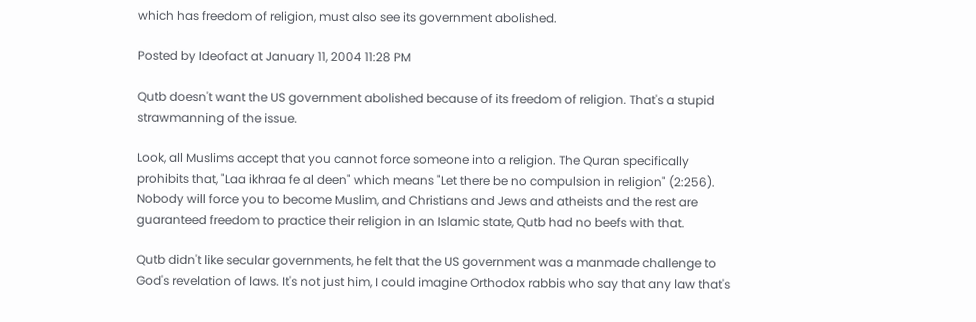which has freedom of religion, must also see its government abolished.

Posted by Ideofact at January 11, 2004 11:28 PM

Qutb doesn't want the US government abolished because of its freedom of religion. That's a stupid strawmanning of the issue.

Look, all Muslims accept that you cannot force someone into a religion. The Quran specifically prohibits that, "Laa ikhraa fe al deen" which means "Let there be no compulsion in religion" (2:256). Nobody will force you to become Muslim, and Christians and Jews and atheists and the rest are guaranteed freedom to practice their religion in an Islamic state, Qutb had no beefs with that.

Qutb didn't like secular governments, he felt that the US government was a manmade challenge to God's revelation of laws. It's not just him, I could imagine Orthodox rabbis who say that any law that's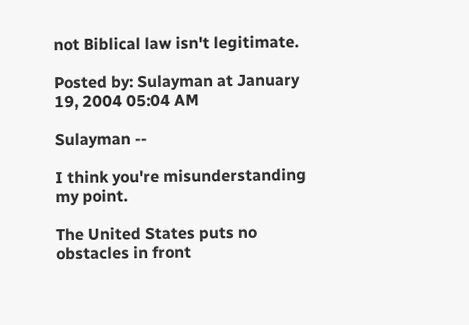not Biblical law isn't legitimate.

Posted by: Sulayman at January 19, 2004 05:04 AM

Sulayman --

I think you're misunderstanding my point.

The United States puts no obstacles in front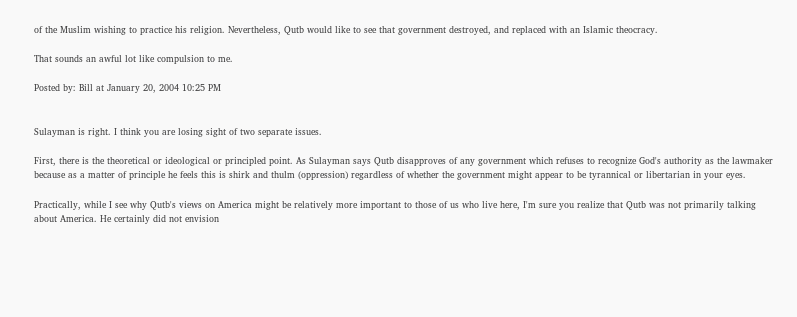of the Muslim wishing to practice his religion. Nevertheless, Qutb would like to see that government destroyed, and replaced with an Islamic theocracy.

That sounds an awful lot like compulsion to me.

Posted by: Bill at January 20, 2004 10:25 PM


Sulayman is right. I think you are losing sight of two separate issues.

First, there is the theoretical or ideological or principled point. As Sulayman says Qutb disapproves of any government which refuses to recognize God's authority as the lawmaker because as a matter of principle he feels this is shirk and thulm (oppression) regardless of whether the government might appear to be tyrannical or libertarian in your eyes.

Practically, while I see why Qutb's views on America might be relatively more important to those of us who live here, I'm sure you realize that Qutb was not primarily talking about America. He certainly did not envision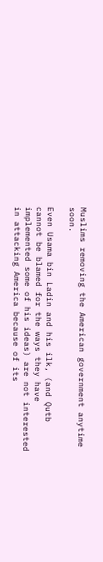Muslims removing the American government anytime soon.

Even Usama bin Ladin and his ilk, (and Qutb cannot be blamed for the ways they have implemented some of his ideas) are not interested in attacking America because of its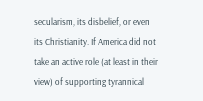secularism, its disbelief, or even its Christianity. If America did not take an active role (at least in their view) of supporting tyrannical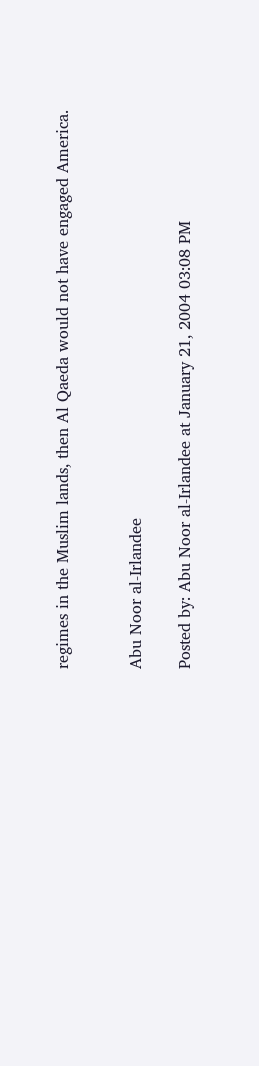regimes in the Muslim lands, then Al Qaeda would not have engaged America.


Abu Noor al-Irlandee

Posted by: Abu Noor al-Irlandee at January 21, 2004 03:08 PM